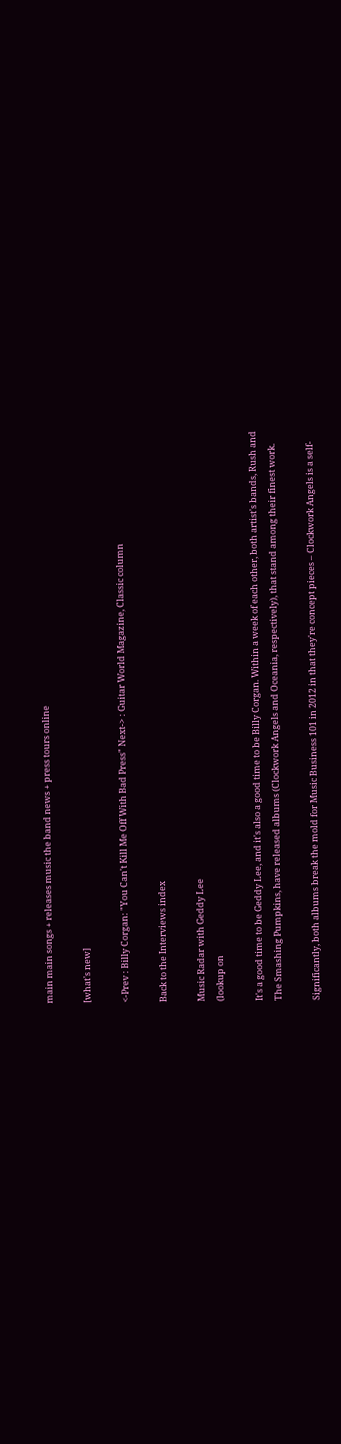main main songs + releases music the band news + press tours online

[what's new]

<-Prev : Billy Corgan: "You Can't Kill Me Off With Bad Press" Next-> : Guitar World Magazine, Classic column

Back to the Interviews index

Music Radar with Geddy Lee
(lookup on

It's a good time to be Geddy Lee, and it's also a good time to be Billy Corgan. Within a week of each other, both artist's bands, Rush and The Smashing Pumpkins, have released albums (Clockwork Angels and Oceania, respectively), that stand among their finest work.

Significantly, both albums break the mold for Music Business 101 in 2012 in that they're concept pieces – Clockwork Angels is a self-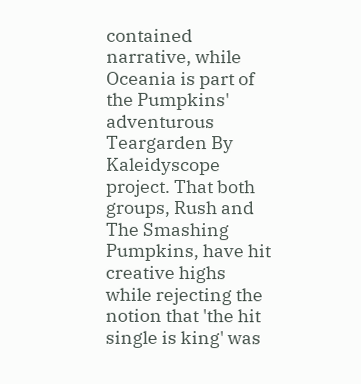contained narrative, while Oceania is part of the Pumpkins' adventurous Teargarden By Kaleidyscope project. That both groups, Rush and The Smashing Pumpkins, have hit creative highs while rejecting the notion that 'the hit single is king' was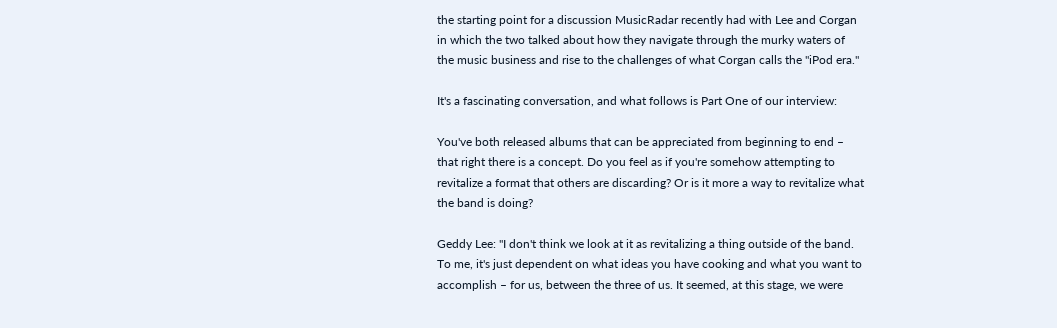the starting point for a discussion MusicRadar recently had with Lee and Corgan in which the two talked about how they navigate through the murky waters of the music business and rise to the challenges of what Corgan calls the "iPod era."

It's a fascinating conversation, and what follows is Part One of our interview:

You've both released albums that can be appreciated from beginning to end – that right there is a concept. Do you feel as if you're somehow attempting to revitalize a format that others are discarding? Or is it more a way to revitalize what the band is doing?

Geddy Lee: "I don't think we look at it as revitalizing a thing outside of the band. To me, it's just dependent on what ideas you have cooking and what you want to accomplish – for us, between the three of us. It seemed, at this stage, we were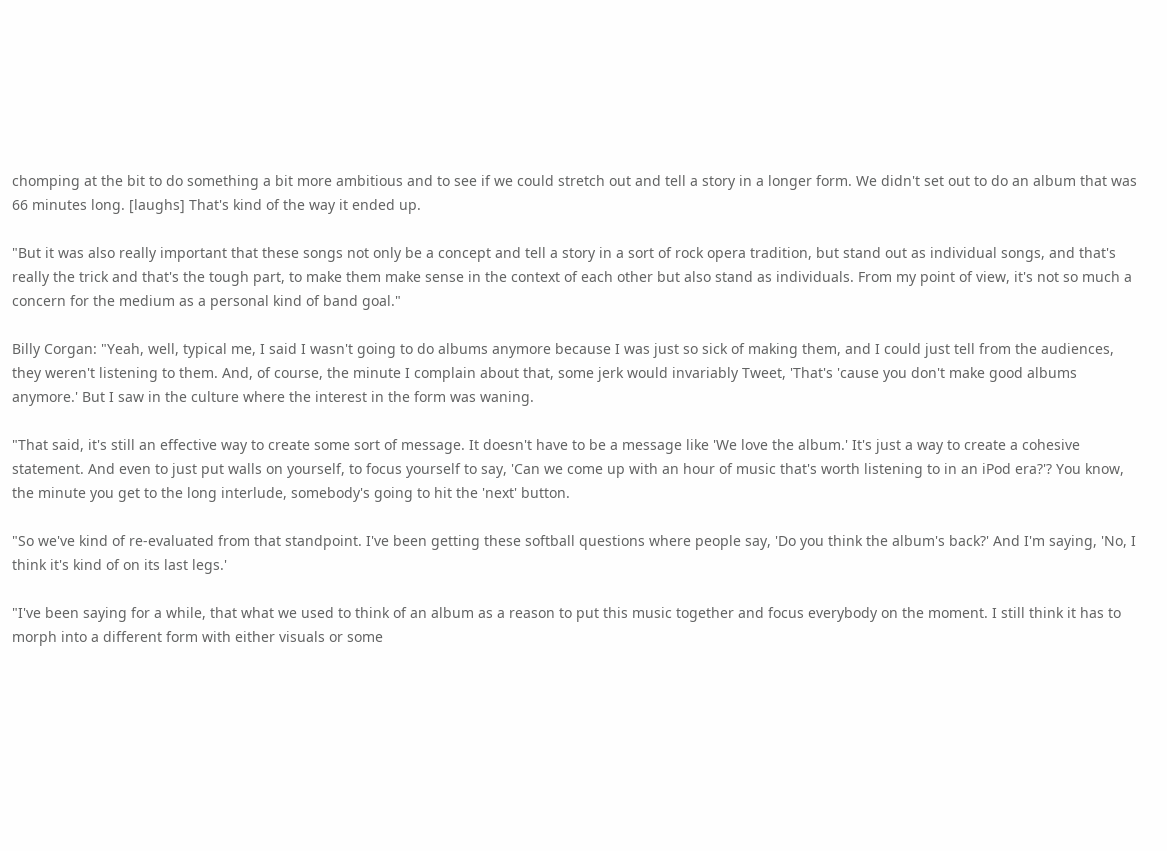chomping at the bit to do something a bit more ambitious and to see if we could stretch out and tell a story in a longer form. We didn't set out to do an album that was 66 minutes long. [laughs] That's kind of the way it ended up.

"But it was also really important that these songs not only be a concept and tell a story in a sort of rock opera tradition, but stand out as individual songs, and that's really the trick and that's the tough part, to make them make sense in the context of each other but also stand as individuals. From my point of view, it's not so much a concern for the medium as a personal kind of band goal."

Billy Corgan: "Yeah, well, typical me, I said I wasn't going to do albums anymore because I was just so sick of making them, and I could just tell from the audiences, they weren't listening to them. And, of course, the minute I complain about that, some jerk would invariably Tweet, 'That's 'cause you don't make good albums anymore.' But I saw in the culture where the interest in the form was waning.

"That said, it's still an effective way to create some sort of message. It doesn't have to be a message like 'We love the album.' It's just a way to create a cohesive statement. And even to just put walls on yourself, to focus yourself to say, 'Can we come up with an hour of music that's worth listening to in an iPod era?'? You know, the minute you get to the long interlude, somebody's going to hit the 'next' button.

"So we've kind of re-evaluated from that standpoint. I've been getting these softball questions where people say, 'Do you think the album's back?' And I'm saying, 'No, I think it's kind of on its last legs.'

"I've been saying for a while, that what we used to think of an album as a reason to put this music together and focus everybody on the moment. I still think it has to morph into a different form with either visuals or some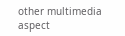other multimedia aspect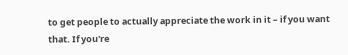to get people to actually appreciate the work in it – if you want that. If you're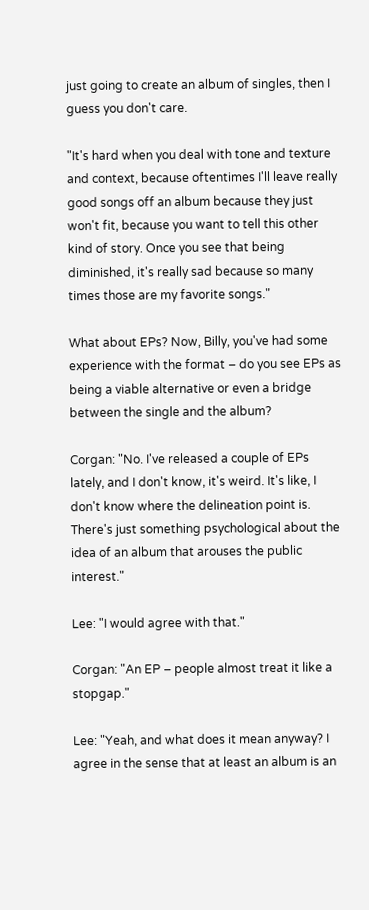just going to create an album of singles, then I guess you don't care.

"It's hard when you deal with tone and texture and context, because oftentimes I'll leave really good songs off an album because they just won't fit, because you want to tell this other kind of story. Once you see that being diminished, it's really sad because so many times those are my favorite songs."

What about EPs? Now, Billy, you've had some experience with the format – do you see EPs as being a viable alternative or even a bridge between the single and the album?

Corgan: "No. I've released a couple of EPs lately, and I don't know, it's weird. It's like, I don't know where the delineation point is. There's just something psychological about the idea of an album that arouses the public interest."

Lee: "I would agree with that."

Corgan: "An EP – people almost treat it like a stopgap."

Lee: "Yeah, and what does it mean anyway? I agree in the sense that at least an album is an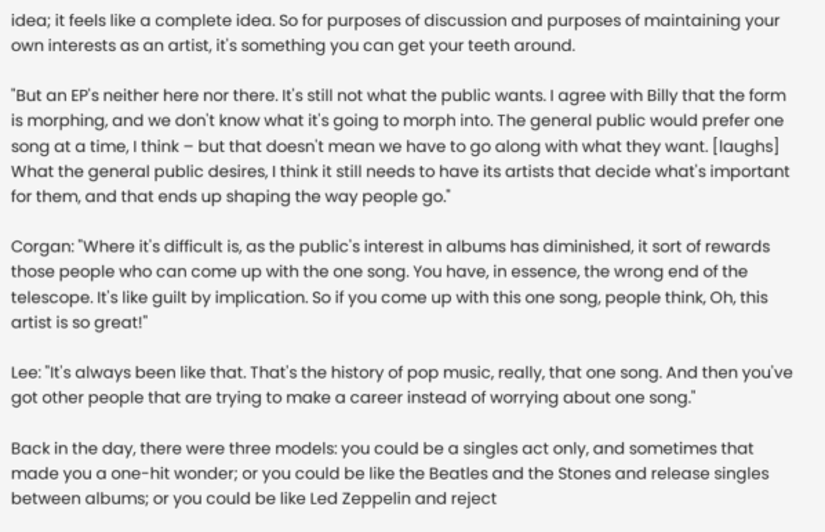idea; it feels like a complete idea. So for purposes of discussion and purposes of maintaining your own interests as an artist, it's something you can get your teeth around.

"But an EP's neither here nor there. It's still not what the public wants. I agree with Billy that the form is morphing, and we don't know what it's going to morph into. The general public would prefer one song at a time, I think – but that doesn't mean we have to go along with what they want. [laughs] What the general public desires, I think it still needs to have its artists that decide what's important for them, and that ends up shaping the way people go."

Corgan: "Where it's difficult is, as the public's interest in albums has diminished, it sort of rewards those people who can come up with the one song. You have, in essence, the wrong end of the telescope. It's like guilt by implication. So if you come up with this one song, people think, Oh, this artist is so great!"

Lee: "It's always been like that. That's the history of pop music, really, that one song. And then you've got other people that are trying to make a career instead of worrying about one song."

Back in the day, there were three models: you could be a singles act only, and sometimes that made you a one-hit wonder; or you could be like the Beatles and the Stones and release singles between albums; or you could be like Led Zeppelin and reject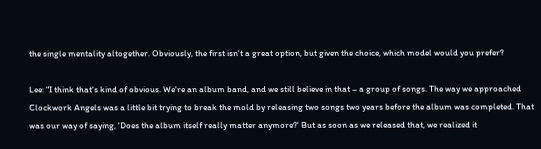the single mentality altogether. Obviously, the first isn't a great option, but given the choice, which model would you prefer?

Lee: "I think that's kind of obvious. We're an album band, and we still believe in that – a group of songs. The way we approached Clockwork Angels was a little bit trying to break the mold by releasing two songs two years before the album was completed. That was our way of saying, 'Does the album itself really matter anymore?' But as soon as we released that, we realized it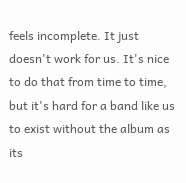feels incomplete. It just doesn't work for us. It's nice to do that from time to time, but it's hard for a band like us to exist without the album as its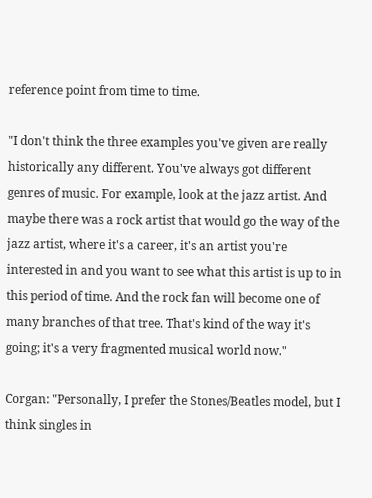reference point from time to time.

"I don't think the three examples you've given are really historically any different. You've always got different genres of music. For example, look at the jazz artist. And maybe there was a rock artist that would go the way of the jazz artist, where it's a career, it's an artist you're interested in and you want to see what this artist is up to in this period of time. And the rock fan will become one of many branches of that tree. That's kind of the way it's going; it's a very fragmented musical world now."

Corgan: "Personally, I prefer the Stones/Beatles model, but I think singles in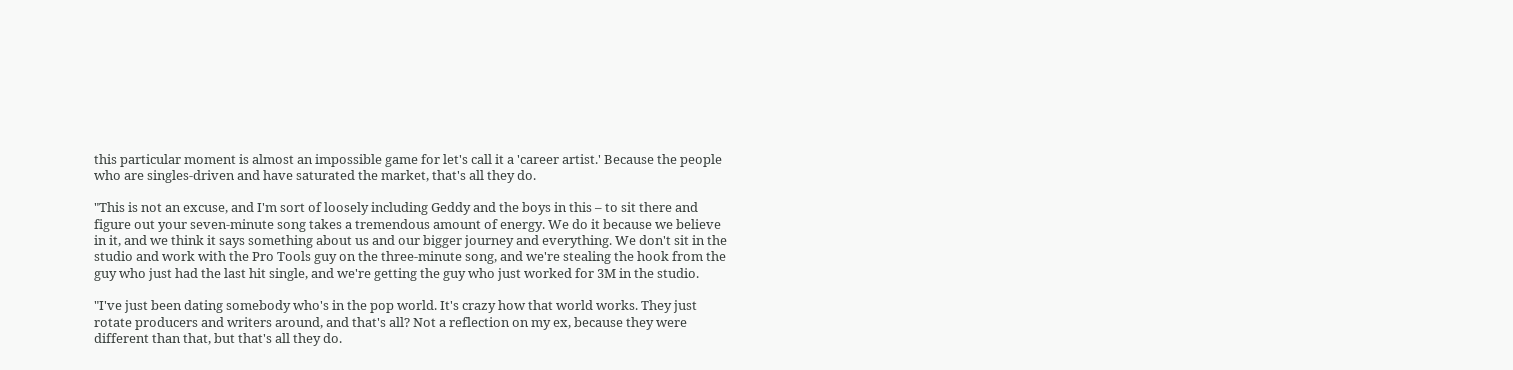this particular moment is almost an impossible game for let's call it a 'career artist.' Because the people who are singles-driven and have saturated the market, that's all they do.

"This is not an excuse, and I'm sort of loosely including Geddy and the boys in this – to sit there and figure out your seven-minute song takes a tremendous amount of energy. We do it because we believe in it, and we think it says something about us and our bigger journey and everything. We don't sit in the studio and work with the Pro Tools guy on the three-minute song, and we're stealing the hook from the guy who just had the last hit single, and we're getting the guy who just worked for 3M in the studio.

"I've just been dating somebody who's in the pop world. It's crazy how that world works. They just rotate producers and writers around, and that's all? Not a reflection on my ex, because they were different than that, but that's all they do.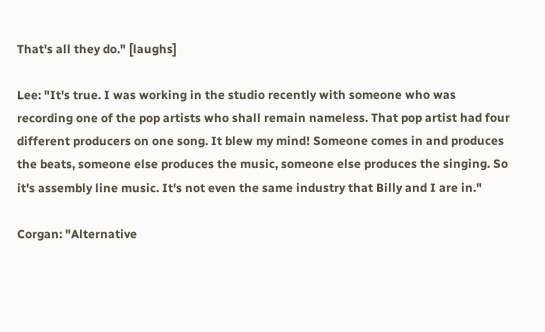That's all they do." [laughs]

Lee: "It's true. I was working in the studio recently with someone who was recording one of the pop artists who shall remain nameless. That pop artist had four different producers on one song. It blew my mind! Someone comes in and produces the beats, someone else produces the music, someone else produces the singing. So it's assembly line music. It's not even the same industry that Billy and I are in."

Corgan: "Alternative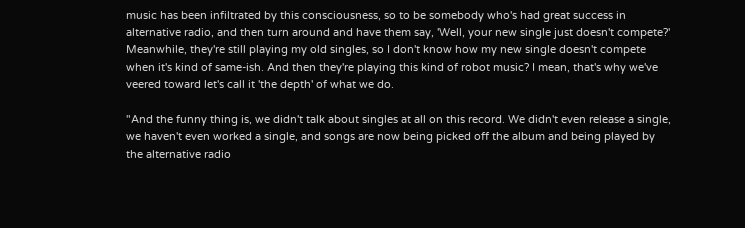music has been infiltrated by this consciousness, so to be somebody who's had great success in alternative radio, and then turn around and have them say, 'Well, your new single just doesn't compete?' Meanwhile, they're still playing my old singles, so I don't know how my new single doesn't compete when it's kind of same-ish. And then they're playing this kind of robot music? I mean, that's why we've veered toward let's call it 'the depth' of what we do.

"And the funny thing is, we didn't talk about singles at all on this record. We didn't even release a single, we haven't even worked a single, and songs are now being picked off the album and being played by the alternative radio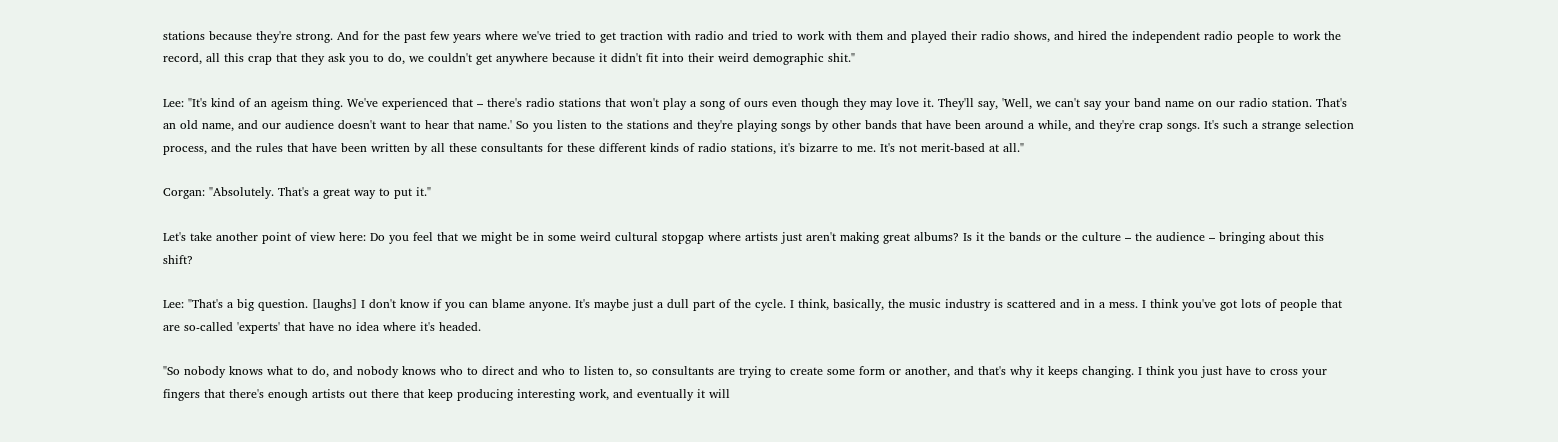stations because they're strong. And for the past few years where we've tried to get traction with radio and tried to work with them and played their radio shows, and hired the independent radio people to work the record, all this crap that they ask you to do, we couldn't get anywhere because it didn't fit into their weird demographic shit."

Lee: "It's kind of an ageism thing. We've experienced that – there's radio stations that won't play a song of ours even though they may love it. They'll say, 'Well, we can't say your band name on our radio station. That's an old name, and our audience doesn't want to hear that name.' So you listen to the stations and they're playing songs by other bands that have been around a while, and they're crap songs. It's such a strange selection process, and the rules that have been written by all these consultants for these different kinds of radio stations, it's bizarre to me. It's not merit-based at all."

Corgan: "Absolutely. That's a great way to put it."

Let's take another point of view here: Do you feel that we might be in some weird cultural stopgap where artists just aren't making great albums? Is it the bands or the culture – the audience – bringing about this shift?

Lee: "That's a big question. [laughs] I don't know if you can blame anyone. It's maybe just a dull part of the cycle. I think, basically, the music industry is scattered and in a mess. I think you've got lots of people that are so-called 'experts' that have no idea where it's headed.

"So nobody knows what to do, and nobody knows who to direct and who to listen to, so consultants are trying to create some form or another, and that's why it keeps changing. I think you just have to cross your fingers that there's enough artists out there that keep producing interesting work, and eventually it will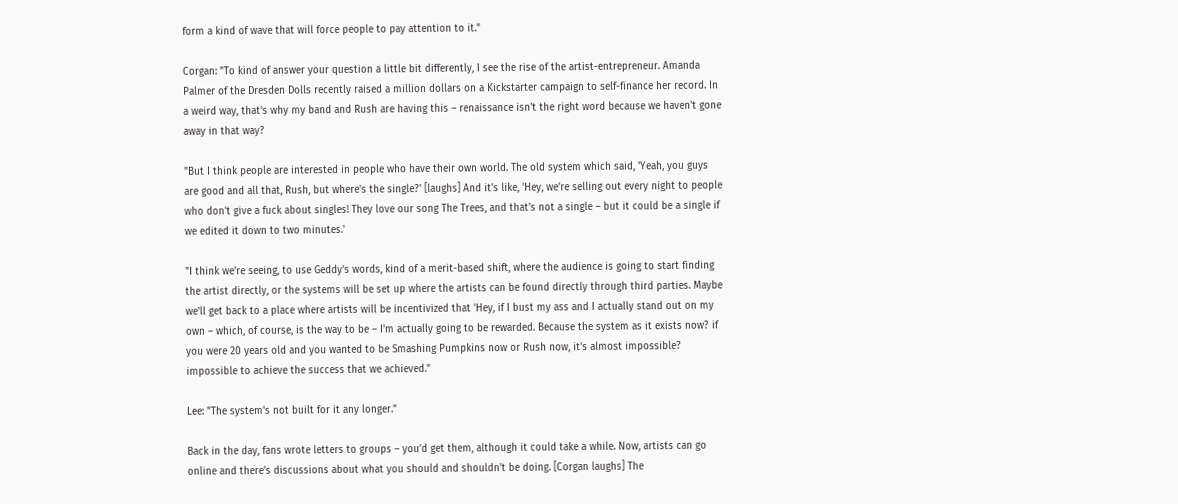form a kind of wave that will force people to pay attention to it."

Corgan: "To kind of answer your question a little bit differently, I see the rise of the artist-entrepreneur. Amanda Palmer of the Dresden Dolls recently raised a million dollars on a Kickstarter campaign to self-finance her record. In a weird way, that's why my band and Rush are having this – renaissance isn't the right word because we haven't gone away in that way?

"But I think people are interested in people who have their own world. The old system which said, 'Yeah, you guys are good and all that, Rush, but where's the single?' [laughs] And it's like, 'Hey, we're selling out every night to people who don't give a fuck about singles! They love our song The Trees, and that's not a single – but it could be a single if we edited it down to two minutes.'

"I think we're seeing, to use Geddy's words, kind of a merit-based shift, where the audience is going to start finding the artist directly, or the systems will be set up where the artists can be found directly through third parties. Maybe we'll get back to a place where artists will be incentivized that 'Hey, if I bust my ass and I actually stand out on my own – which, of course, is the way to be – I'm actually going to be rewarded. Because the system as it exists now? if you were 20 years old and you wanted to be Smashing Pumpkins now or Rush now, it's almost impossible? impossible to achieve the success that we achieved."

Lee: "The system's not built for it any longer."

Back in the day, fans wrote letters to groups – you'd get them, although it could take a while. Now, artists can go online and there's discussions about what you should and shouldn't be doing. [Corgan laughs] The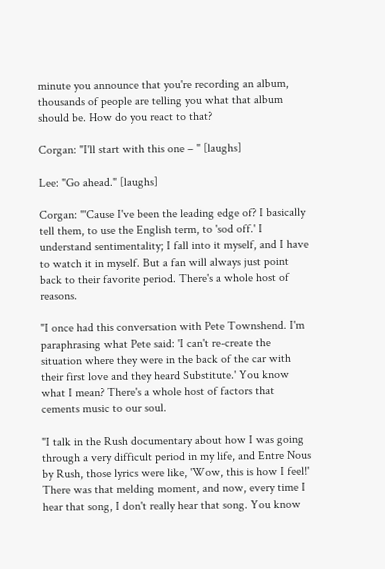minute you announce that you're recording an album, thousands of people are telling you what that album should be. How do you react to that?

Corgan: "I'll start with this one – " [laughs]

Lee: "Go ahead." [laughs]

Corgan: "'Cause I've been the leading edge of? I basically tell them, to use the English term, to 'sod off.' I understand sentimentality; I fall into it myself, and I have to watch it in myself. But a fan will always just point back to their favorite period. There's a whole host of reasons.

"I once had this conversation with Pete Townshend. I'm paraphrasing what Pete said: 'I can't re-create the situation where they were in the back of the car with their first love and they heard Substitute.' You know what I mean? There's a whole host of factors that cements music to our soul.

"I talk in the Rush documentary about how I was going through a very difficult period in my life, and Entre Nous by Rush, those lyrics were like, 'Wow, this is how I feel!' There was that melding moment, and now, every time I hear that song, I don't really hear that song. You know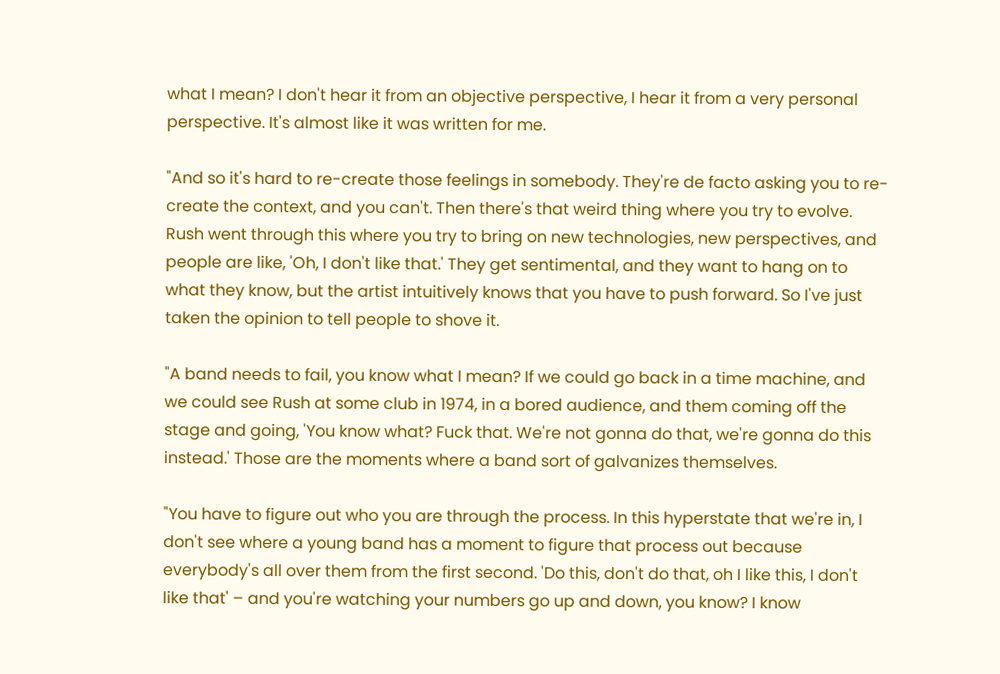what I mean? I don't hear it from an objective perspective, I hear it from a very personal perspective. It's almost like it was written for me.

"And so it's hard to re-create those feelings in somebody. They're de facto asking you to re-create the context, and you can't. Then there's that weird thing where you try to evolve. Rush went through this where you try to bring on new technologies, new perspectives, and people are like, 'Oh, I don't like that.' They get sentimental, and they want to hang on to what they know, but the artist intuitively knows that you have to push forward. So I've just taken the opinion to tell people to shove it.

"A band needs to fail, you know what I mean? If we could go back in a time machine, and we could see Rush at some club in 1974, in a bored audience, and them coming off the stage and going, 'You know what? Fuck that. We're not gonna do that, we're gonna do this instead.' Those are the moments where a band sort of galvanizes themselves.

"You have to figure out who you are through the process. In this hyperstate that we're in, I don't see where a young band has a moment to figure that process out because everybody's all over them from the first second. 'Do this, don't do that, oh I like this, I don't like that' – and you're watching your numbers go up and down, you know? I know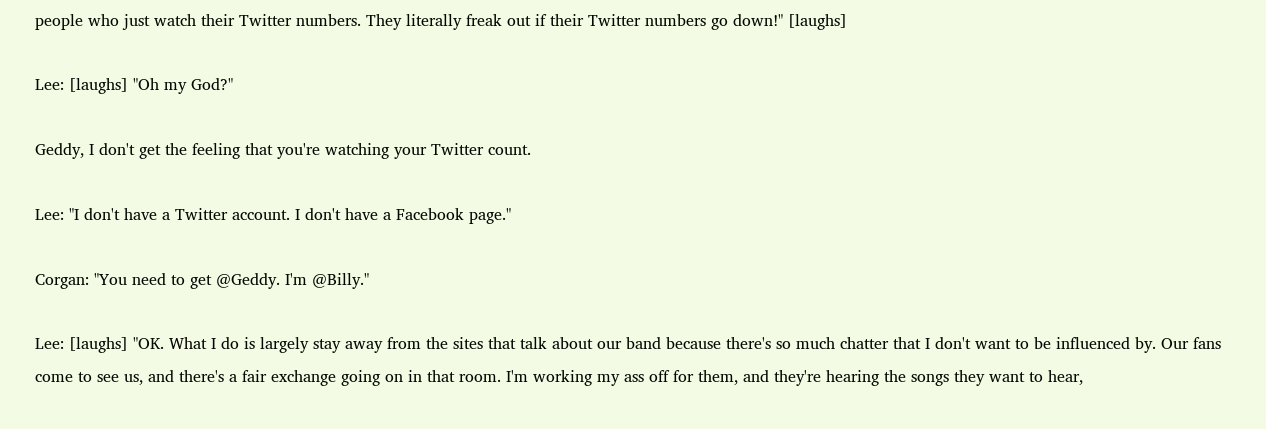people who just watch their Twitter numbers. They literally freak out if their Twitter numbers go down!" [laughs]

Lee: [laughs] "Oh my God?"

Geddy, I don't get the feeling that you're watching your Twitter count.

Lee: "I don't have a Twitter account. I don't have a Facebook page."

Corgan: "You need to get @Geddy. I'm @Billy."

Lee: [laughs] "OK. What I do is largely stay away from the sites that talk about our band because there's so much chatter that I don't want to be influenced by. Our fans come to see us, and there's a fair exchange going on in that room. I'm working my ass off for them, and they're hearing the songs they want to hear,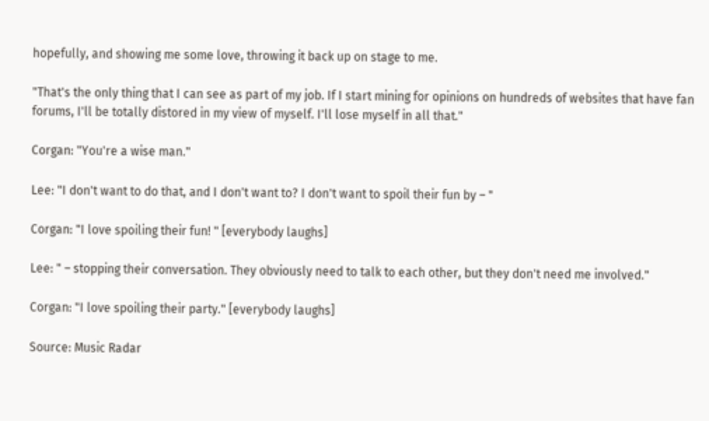hopefully, and showing me some love, throwing it back up on stage to me.

"That's the only thing that I can see as part of my job. If I start mining for opinions on hundreds of websites that have fan forums, I'll be totally distored in my view of myself. I'll lose myself in all that."

Corgan: "You're a wise man."

Lee: "I don't want to do that, and I don't want to? I don't want to spoil their fun by – "

Corgan: "I love spoiling their fun! " [everybody laughs]

Lee: " – stopping their conversation. They obviously need to talk to each other, but they don't need me involved."

Corgan: "I love spoiling their party." [everybody laughs]

Source: Music Radar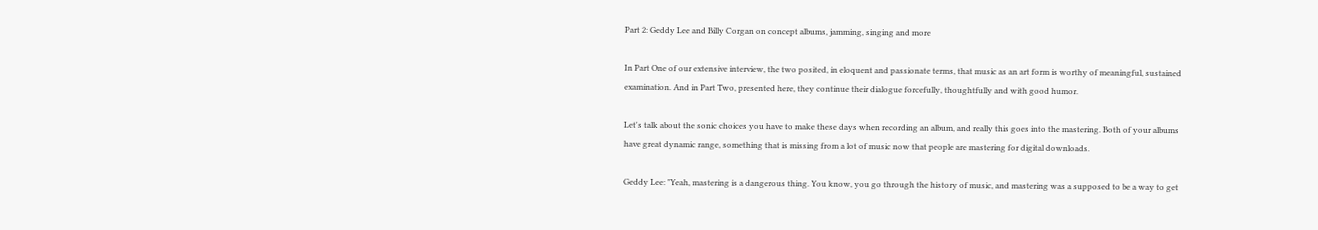Part 2: Geddy Lee and Billy Corgan on concept albums, jamming, singing and more

In Part One of our extensive interview, the two posited, in eloquent and passionate terms, that music as an art form is worthy of meaningful, sustained examination. And in Part Two, presented here, they continue their dialogue forcefully, thoughtfully and with good humor.

Let's talk about the sonic choices you have to make these days when recording an album, and really this goes into the mastering. Both of your albums have great dynamic range, something that is missing from a lot of music now that people are mastering for digital downloads.

Geddy Lee: "Yeah, mastering is a dangerous thing. You know, you go through the history of music, and mastering was a supposed to be a way to get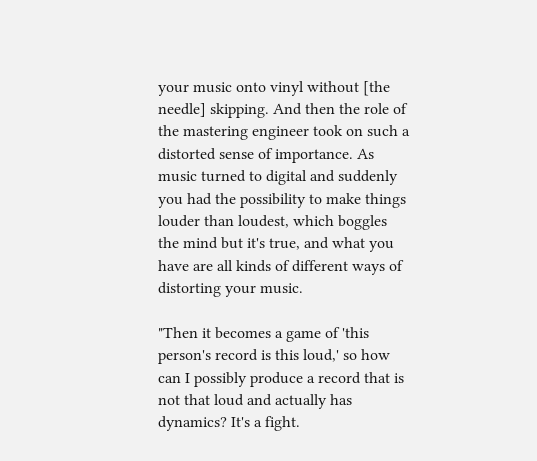your music onto vinyl without [the needle] skipping. And then the role of the mastering engineer took on such a distorted sense of importance. As music turned to digital and suddenly you had the possibility to make things louder than loudest, which boggles the mind but it's true, and what you have are all kinds of different ways of distorting your music.

"Then it becomes a game of 'this person's record is this loud,' so how can I possibly produce a record that is not that loud and actually has dynamics? It's a fight.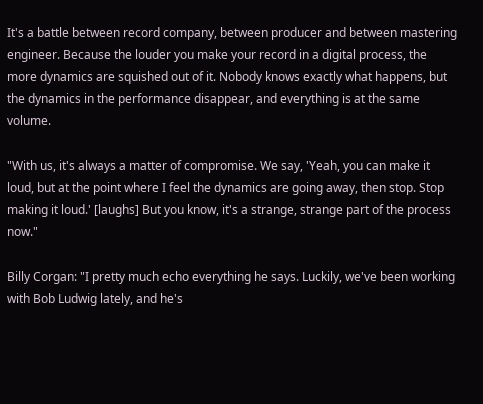It's a battle between record company, between producer and between mastering engineer. Because the louder you make your record in a digital process, the more dynamics are squished out of it. Nobody knows exactly what happens, but the dynamics in the performance disappear, and everything is at the same volume.

"With us, it's always a matter of compromise. We say, 'Yeah, you can make it loud, but at the point where I feel the dynamics are going away, then stop. Stop making it loud.' [laughs] But you know, it's a strange, strange part of the process now."

Billy Corgan: "I pretty much echo everything he says. Luckily, we've been working with Bob Ludwig lately, and he's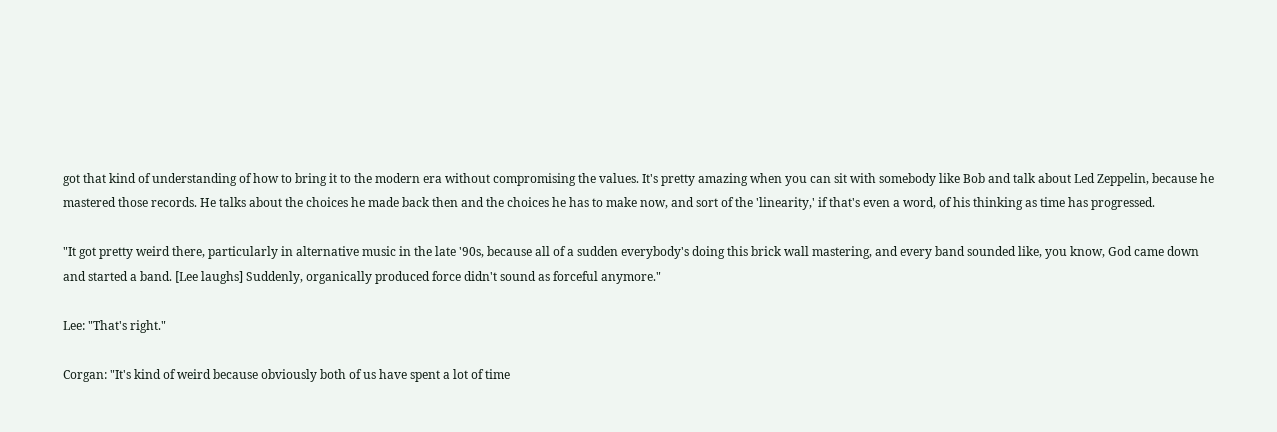got that kind of understanding of how to bring it to the modern era without compromising the values. It's pretty amazing when you can sit with somebody like Bob and talk about Led Zeppelin, because he mastered those records. He talks about the choices he made back then and the choices he has to make now, and sort of the 'linearity,' if that's even a word, of his thinking as time has progressed.

"It got pretty weird there, particularly in alternative music in the late '90s, because all of a sudden everybody's doing this brick wall mastering, and every band sounded like, you know, God came down and started a band. [Lee laughs] Suddenly, organically produced force didn't sound as forceful anymore."

Lee: "That's right."

Corgan: "It's kind of weird because obviously both of us have spent a lot of time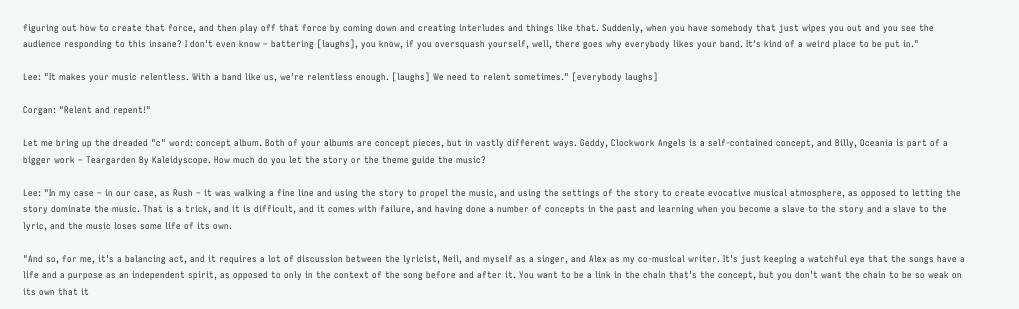figuring out how to create that force, and then play off that force by coming down and creating interludes and things like that. Suddenly, when you have somebody that just wipes you out and you see the audience responding to this insane? I don't even know – battering [laughs], you know, if you oversquash yourself, well, there goes why everybody likes your band. It's kind of a weird place to be put in."

Lee: "It makes your music relentless. With a band like us, we're relentless enough. [laughs] We need to relent sometimes." [everybody laughs]

Corgan: "Relent and repent!"

Let me bring up the dreaded "c" word: concept album. Both of your albums are concept pieces, but in vastly different ways. Geddy, Clockwork Angels is a self-contained concept, and Billy, Oceania is part of a bigger work – Teargarden By Kaleidyscope. How much do you let the story or the theme guide the music?

Lee: "In my case – in our case, as Rush – it was walking a fine line and using the story to propel the music, and using the settings of the story to create evocative musical atmosphere, as opposed to letting the story dominate the music. That is a trick, and it is difficult, and it comes with failure, and having done a number of concepts in the past and learning when you become a slave to the story and a slave to the lyric, and the music loses some life of its own.

"And so, for me, it's a balancing act, and it requires a lot of discussion between the lyricist, Neil, and myself as a singer, and Alex as my co-musical writer. It's just keeping a watchful eye that the songs have a life and a purpose as an independent spirit, as opposed to only in the context of the song before and after it. You want to be a link in the chain that's the concept, but you don't want the chain to be so weak on its own that it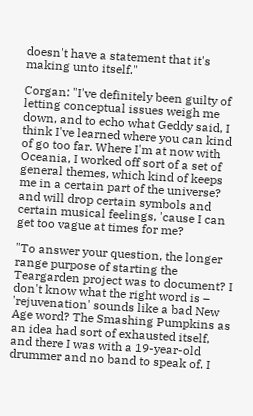doesn't have a statement that it's making unto itself."

Corgan: "I've definitely been guilty of letting conceptual issues weigh me down, and to echo what Geddy said, I think I've learned where you can kind of go too far. Where I'm at now with Oceania, I worked off sort of a set of general themes, which kind of keeps me in a certain part of the universe? and will drop certain symbols and certain musical feelings, 'cause I can get too vague at times for me?

"To answer your question, the longer range purpose of starting the Teargarden project was to document? I don't know what the right word is – 'rejuvenation' sounds like a bad New Age word? The Smashing Pumpkins as an idea had sort of exhausted itself, and there I was with a 19-year-old drummer and no band to speak of. I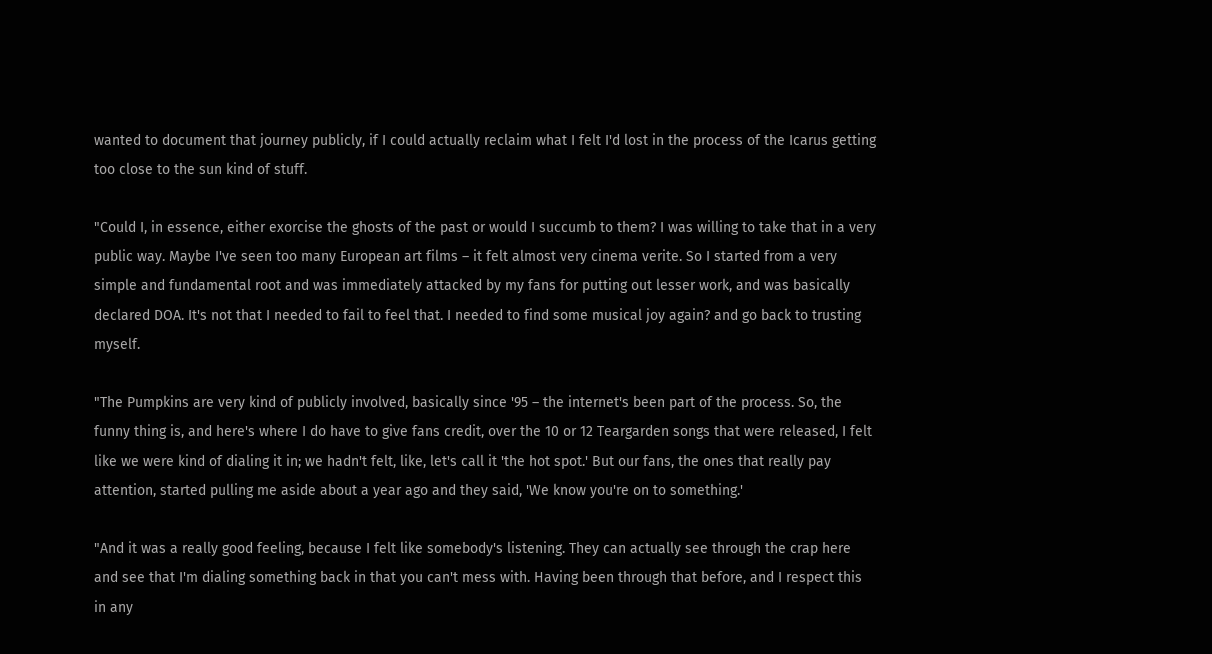wanted to document that journey publicly, if I could actually reclaim what I felt I'd lost in the process of the Icarus getting too close to the sun kind of stuff.

"Could I, in essence, either exorcise the ghosts of the past or would I succumb to them? I was willing to take that in a very public way. Maybe I've seen too many European art films – it felt almost very cinema verite. So I started from a very simple and fundamental root and was immediately attacked by my fans for putting out lesser work, and was basically declared DOA. It's not that I needed to fail to feel that. I needed to find some musical joy again? and go back to trusting myself.

"The Pumpkins are very kind of publicly involved, basically since '95 – the internet's been part of the process. So, the funny thing is, and here's where I do have to give fans credit, over the 10 or 12 Teargarden songs that were released, I felt like we were kind of dialing it in; we hadn't felt, like, let's call it 'the hot spot.' But our fans, the ones that really pay attention, started pulling me aside about a year ago and they said, 'We know you're on to something.'

"And it was a really good feeling, because I felt like somebody's listening. They can actually see through the crap here and see that I'm dialing something back in that you can't mess with. Having been through that before, and I respect this in any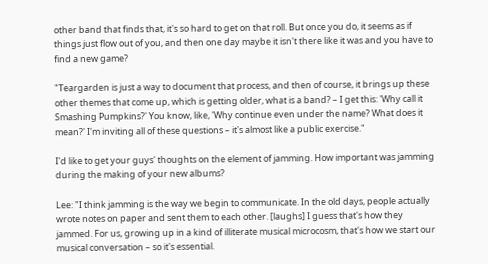other band that finds that, it's so hard to get on that roll. But once you do, it seems as if things just flow out of you, and then one day maybe it isn't there like it was and you have to find a new game?

"Teargarden is just a way to document that process, and then of course, it brings up these other themes that come up, which is getting older, what is a band? – I get this: 'Why call it Smashing Pumpkins?' You know, like, 'Why continue even under the name? What does it mean?' I'm inviting all of these questions – it's almost like a public exercise."

I'd like to get your guys' thoughts on the element of jamming. How important was jamming during the making of your new albums?

Lee: "I think jamming is the way we begin to communicate. In the old days, people actually wrote notes on paper and sent them to each other. [laughs] I guess that's how they jammed. For us, growing up in a kind of illiterate musical microcosm, that's how we start our musical conversation – so it's essential.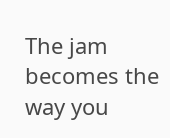The jam becomes the way you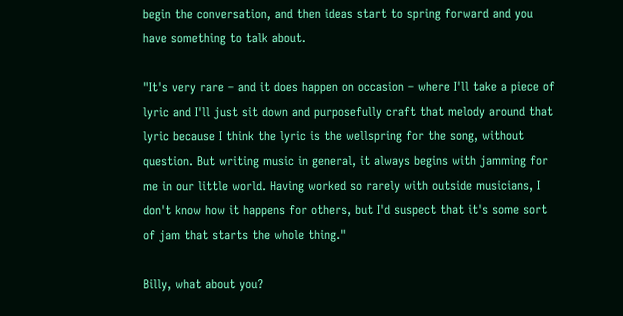begin the conversation, and then ideas start to spring forward and you have something to talk about.

"It's very rare – and it does happen on occasion – where I'll take a piece of lyric and I'll just sit down and purposefully craft that melody around that lyric because I think the lyric is the wellspring for the song, without question. But writing music in general, it always begins with jamming for me in our little world. Having worked so rarely with outside musicians, I don't know how it happens for others, but I'd suspect that it's some sort of jam that starts the whole thing."

Billy, what about you?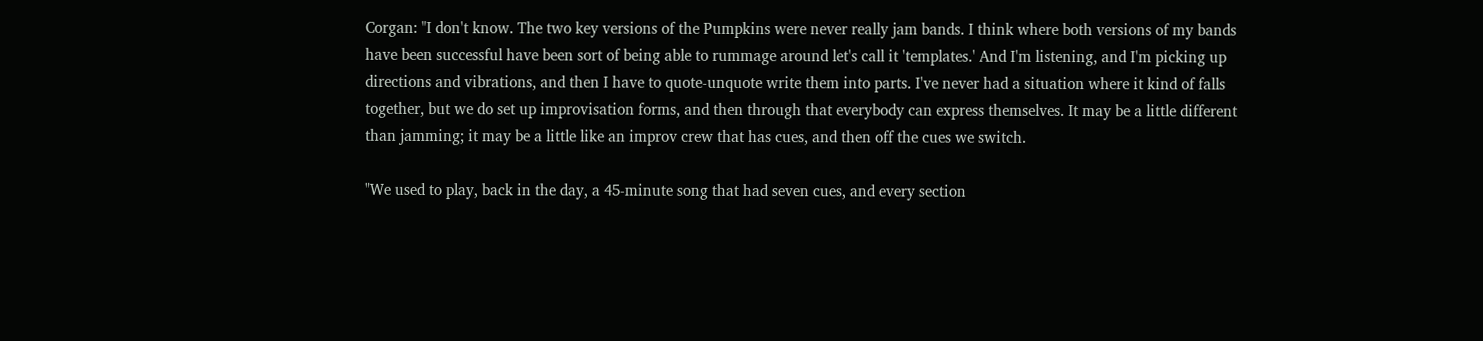Corgan: "I don't know. The two key versions of the Pumpkins were never really jam bands. I think where both versions of my bands have been successful have been sort of being able to rummage around let's call it 'templates.' And I'm listening, and I'm picking up directions and vibrations, and then I have to quote-unquote write them into parts. I've never had a situation where it kind of falls together, but we do set up improvisation forms, and then through that everybody can express themselves. It may be a little different than jamming; it may be a little like an improv crew that has cues, and then off the cues we switch.

"We used to play, back in the day, a 45-minute song that had seven cues, and every section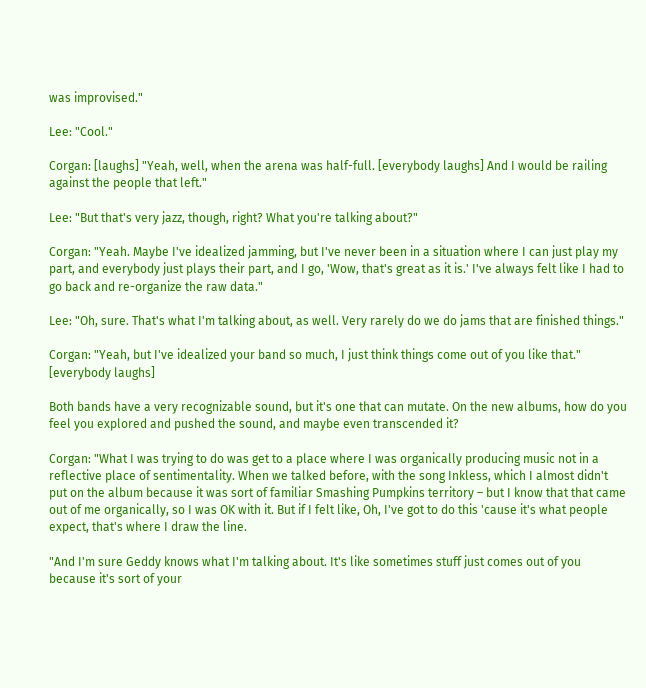was improvised."

Lee: "Cool."

Corgan: [laughs] "Yeah, well, when the arena was half-full. [everybody laughs] And I would be railing against the people that left."

Lee: "But that's very jazz, though, right? What you're talking about?"

Corgan: "Yeah. Maybe I've idealized jamming, but I've never been in a situation where I can just play my part, and everybody just plays their part, and I go, 'Wow, that's great as it is.' I've always felt like I had to go back and re-organize the raw data."

Lee: "Oh, sure. That's what I'm talking about, as well. Very rarely do we do jams that are finished things."

Corgan: "Yeah, but I've idealized your band so much, I just think things come out of you like that." [everybody laughs]

Both bands have a very recognizable sound, but it's one that can mutate. On the new albums, how do you feel you explored and pushed the sound, and maybe even transcended it?

Corgan: "What I was trying to do was get to a place where I was organically producing music not in a reflective place of sentimentality. When we talked before, with the song Inkless, which I almost didn't put on the album because it was sort of familiar Smashing Pumpkins territory – but I know that that came out of me organically, so I was OK with it. But if I felt like, Oh, I've got to do this 'cause it's what people expect, that's where I draw the line.

"And I'm sure Geddy knows what I'm talking about. It's like sometimes stuff just comes out of you because it's sort of your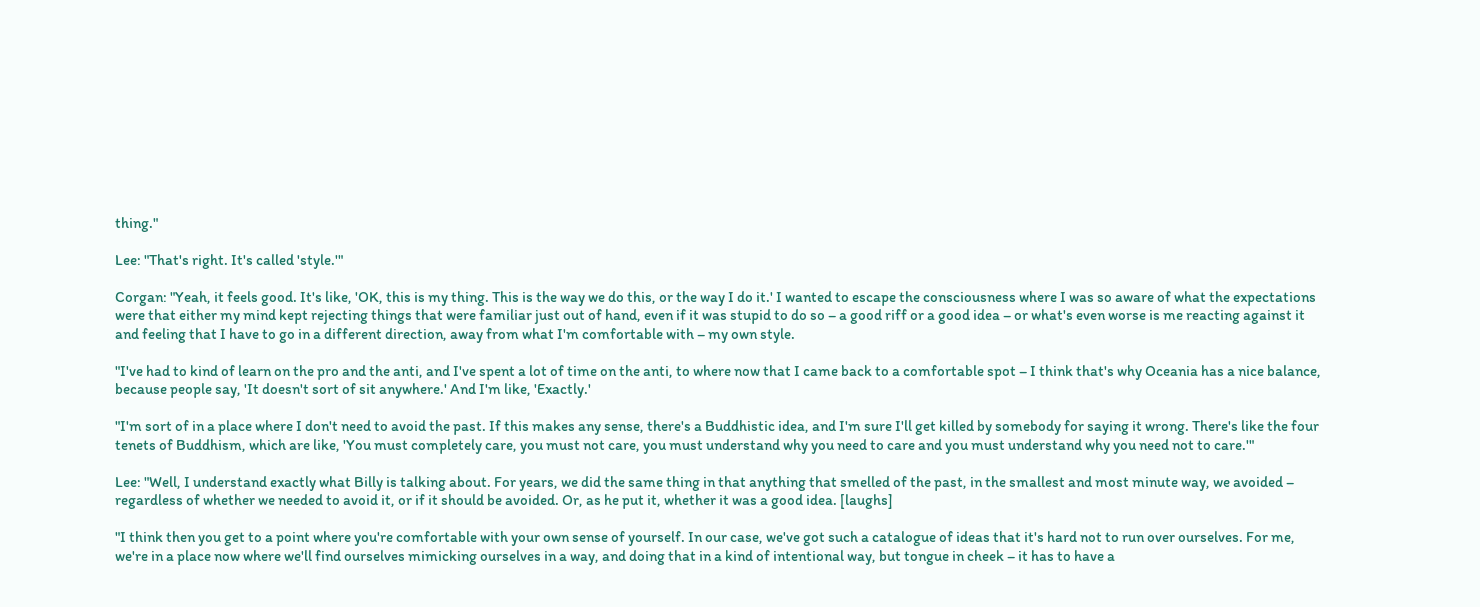thing."

Lee: "That's right. It's called 'style.'"

Corgan: "Yeah, it feels good. It's like, 'OK, this is my thing. This is the way we do this, or the way I do it.' I wanted to escape the consciousness where I was so aware of what the expectations were that either my mind kept rejecting things that were familiar just out of hand, even if it was stupid to do so – a good riff or a good idea – or what's even worse is me reacting against it and feeling that I have to go in a different direction, away from what I'm comfortable with – my own style.

"I've had to kind of learn on the pro and the anti, and I've spent a lot of time on the anti, to where now that I came back to a comfortable spot – I think that's why Oceania has a nice balance, because people say, 'It doesn't sort of sit anywhere.' And I'm like, 'Exactly.'

"I'm sort of in a place where I don't need to avoid the past. If this makes any sense, there's a Buddhistic idea, and I'm sure I'll get killed by somebody for saying it wrong. There's like the four tenets of Buddhism, which are like, 'You must completely care, you must not care, you must understand why you need to care and you must understand why you need not to care.'"

Lee: "Well, I understand exactly what Billy is talking about. For years, we did the same thing in that anything that smelled of the past, in the smallest and most minute way, we avoided – regardless of whether we needed to avoid it, or if it should be avoided. Or, as he put it, whether it was a good idea. [laughs]

"I think then you get to a point where you're comfortable with your own sense of yourself. In our case, we've got such a catalogue of ideas that it's hard not to run over ourselves. For me, we're in a place now where we'll find ourselves mimicking ourselves in a way, and doing that in a kind of intentional way, but tongue in cheek – it has to have a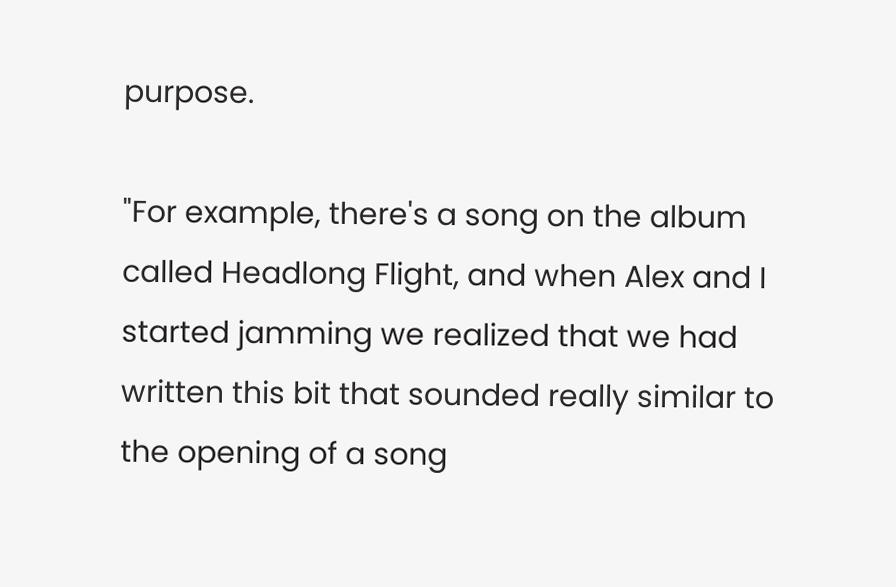purpose.

"For example, there's a song on the album called Headlong Flight, and when Alex and I started jamming we realized that we had written this bit that sounded really similar to the opening of a song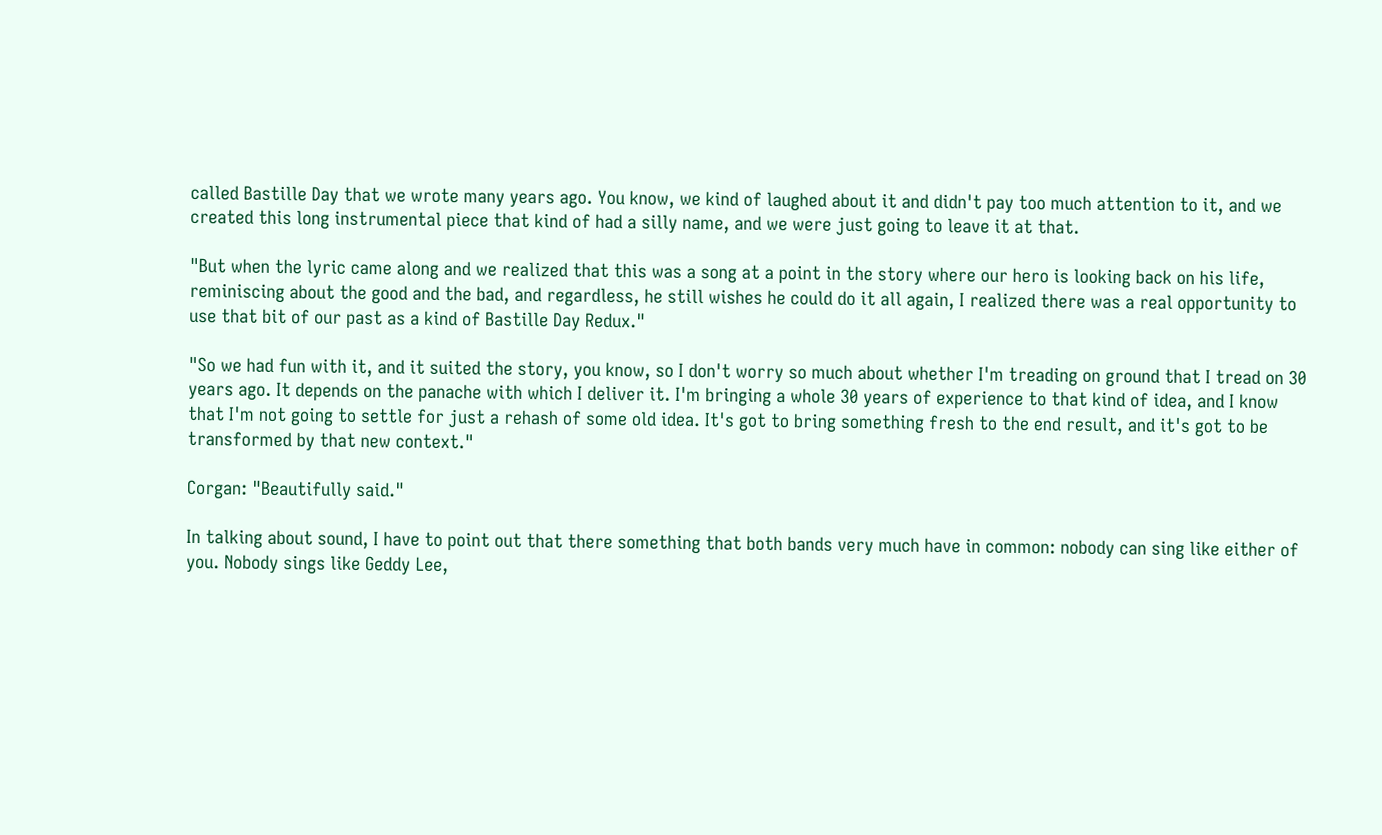called Bastille Day that we wrote many years ago. You know, we kind of laughed about it and didn't pay too much attention to it, and we created this long instrumental piece that kind of had a silly name, and we were just going to leave it at that.

"But when the lyric came along and we realized that this was a song at a point in the story where our hero is looking back on his life, reminiscing about the good and the bad, and regardless, he still wishes he could do it all again, I realized there was a real opportunity to use that bit of our past as a kind of Bastille Day Redux."

"So we had fun with it, and it suited the story, you know, so I don't worry so much about whether I'm treading on ground that I tread on 30 years ago. It depends on the panache with which I deliver it. I'm bringing a whole 30 years of experience to that kind of idea, and I know that I'm not going to settle for just a rehash of some old idea. It's got to bring something fresh to the end result, and it's got to be transformed by that new context."

Corgan: "Beautifully said."

In talking about sound, I have to point out that there something that both bands very much have in common: nobody can sing like either of you. Nobody sings like Geddy Lee,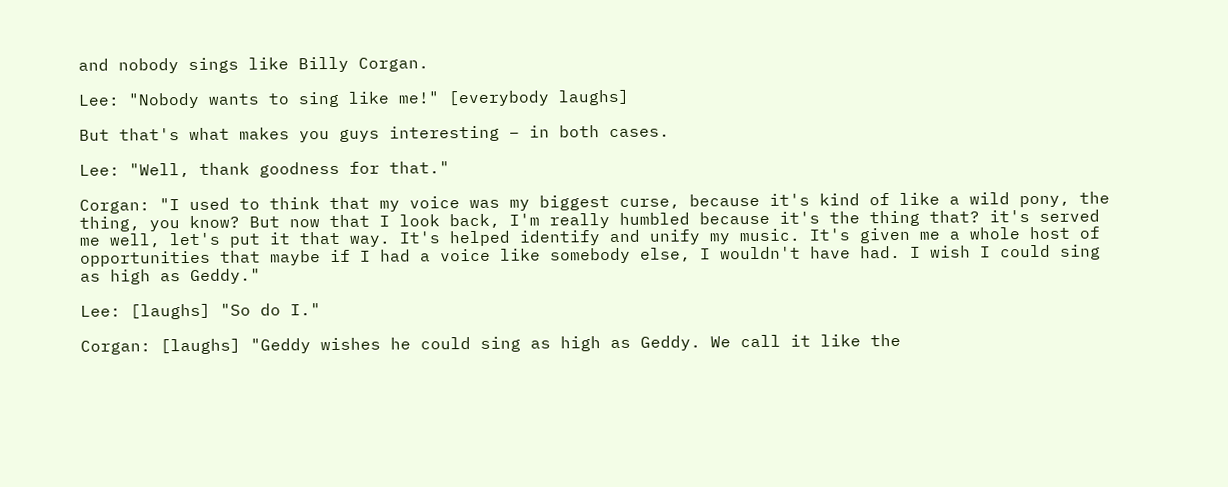and nobody sings like Billy Corgan.

Lee: "Nobody wants to sing like me!" [everybody laughs]

But that's what makes you guys interesting – in both cases.

Lee: "Well, thank goodness for that."

Corgan: "I used to think that my voice was my biggest curse, because it's kind of like a wild pony, the thing, you know? But now that I look back, I'm really humbled because it's the thing that? it's served me well, let's put it that way. It's helped identify and unify my music. It's given me a whole host of opportunities that maybe if I had a voice like somebody else, I wouldn't have had. I wish I could sing as high as Geddy."

Lee: [laughs] "So do I."

Corgan: [laughs] "Geddy wishes he could sing as high as Geddy. We call it like the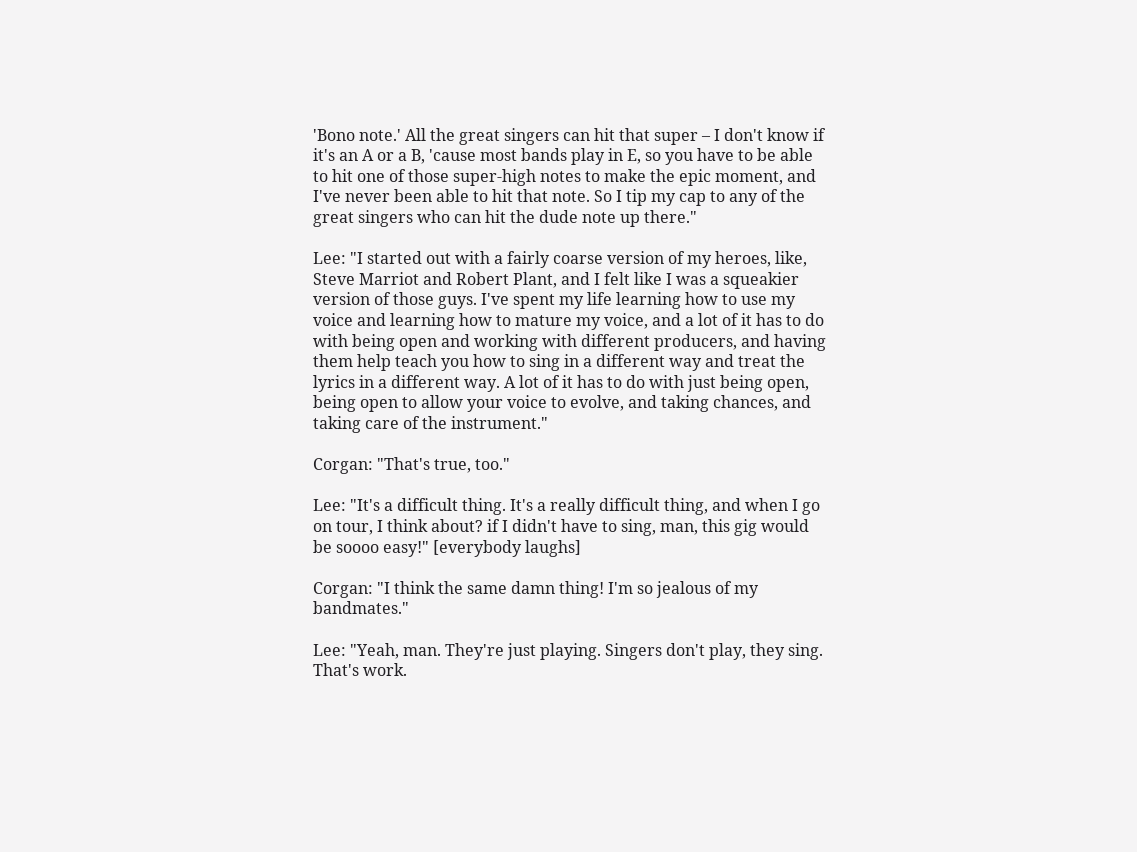'Bono note.' All the great singers can hit that super – I don't know if it's an A or a B, 'cause most bands play in E, so you have to be able to hit one of those super-high notes to make the epic moment, and I've never been able to hit that note. So I tip my cap to any of the great singers who can hit the dude note up there."

Lee: "I started out with a fairly coarse version of my heroes, like, Steve Marriot and Robert Plant, and I felt like I was a squeakier version of those guys. I've spent my life learning how to use my voice and learning how to mature my voice, and a lot of it has to do with being open and working with different producers, and having them help teach you how to sing in a different way and treat the lyrics in a different way. A lot of it has to do with just being open, being open to allow your voice to evolve, and taking chances, and taking care of the instrument."

Corgan: "That's true, too."

Lee: "It's a difficult thing. It's a really difficult thing, and when I go on tour, I think about? if I didn't have to sing, man, this gig would be soooo easy!" [everybody laughs]

Corgan: "I think the same damn thing! I'm so jealous of my bandmates."

Lee: "Yeah, man. They're just playing. Singers don't play, they sing. That's work.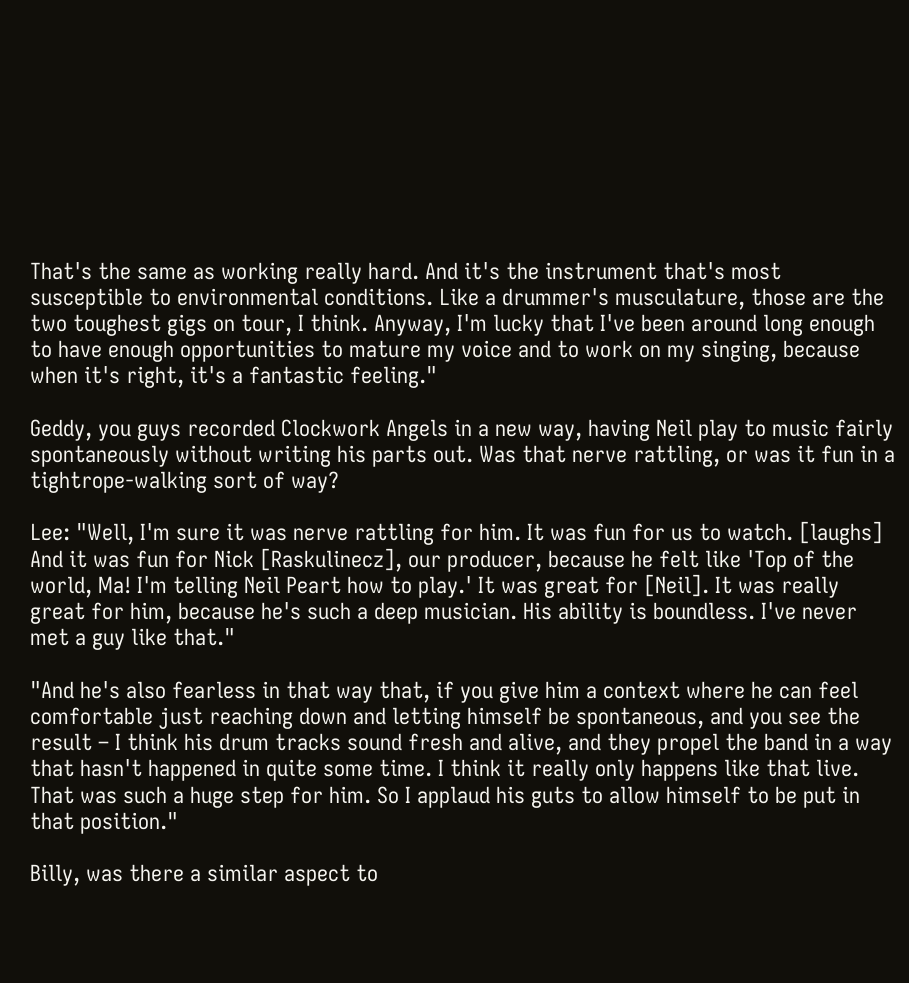That's the same as working really hard. And it's the instrument that's most susceptible to environmental conditions. Like a drummer's musculature, those are the two toughest gigs on tour, I think. Anyway, I'm lucky that I've been around long enough to have enough opportunities to mature my voice and to work on my singing, because when it's right, it's a fantastic feeling."

Geddy, you guys recorded Clockwork Angels in a new way, having Neil play to music fairly spontaneously without writing his parts out. Was that nerve rattling, or was it fun in a tightrope-walking sort of way?

Lee: "Well, I'm sure it was nerve rattling for him. It was fun for us to watch. [laughs] And it was fun for Nick [Raskulinecz], our producer, because he felt like 'Top of the world, Ma! I'm telling Neil Peart how to play.' It was great for [Neil]. It was really great for him, because he's such a deep musician. His ability is boundless. I've never met a guy like that."

"And he's also fearless in that way that, if you give him a context where he can feel comfortable just reaching down and letting himself be spontaneous, and you see the result – I think his drum tracks sound fresh and alive, and they propel the band in a way that hasn't happened in quite some time. I think it really only happens like that live. That was such a huge step for him. So I applaud his guts to allow himself to be put in that position."

Billy, was there a similar aspect to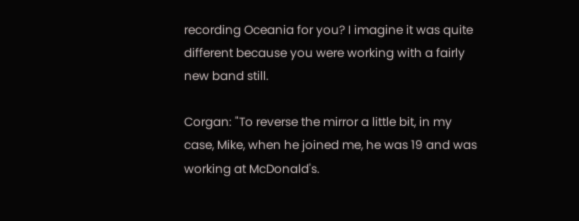recording Oceania for you? I imagine it was quite different because you were working with a fairly new band still.

Corgan: "To reverse the mirror a little bit, in my case, Mike, when he joined me, he was 19 and was working at McDonald's.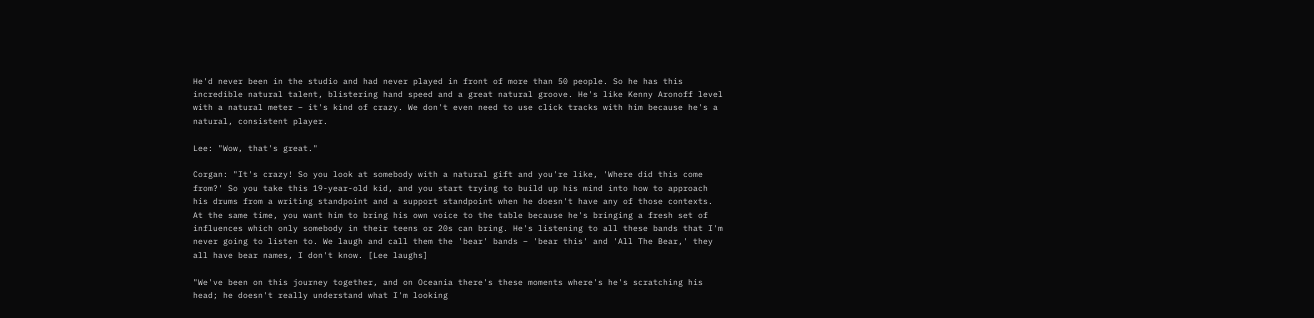He'd never been in the studio and had never played in front of more than 50 people. So he has this incredible natural talent, blistering hand speed and a great natural groove. He's like Kenny Aronoff level with a natural meter – it's kind of crazy. We don't even need to use click tracks with him because he's a natural, consistent player.

Lee: "Wow, that's great."

Corgan: "It's crazy! So you look at somebody with a natural gift and you're like, 'Where did this come from?' So you take this 19-year-old kid, and you start trying to build up his mind into how to approach his drums from a writing standpoint and a support standpoint when he doesn't have any of those contexts. At the same time, you want him to bring his own voice to the table because he's bringing a fresh set of influences which only somebody in their teens or 20s can bring. He's listening to all these bands that I'm never going to listen to. We laugh and call them the 'bear' bands – 'bear this' and 'All The Bear,' they all have bear names, I don't know. [Lee laughs]

"We've been on this journey together, and on Oceania there's these moments where's he's scratching his head; he doesn't really understand what I'm looking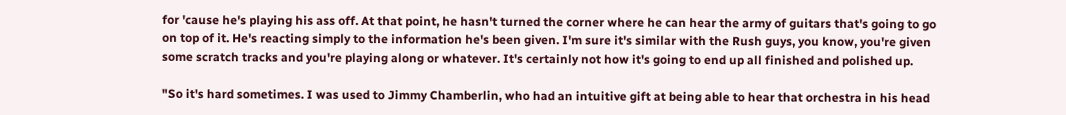for 'cause he's playing his ass off. At that point, he hasn't turned the corner where he can hear the army of guitars that's going to go on top of it. He's reacting simply to the information he's been given. I'm sure it's similar with the Rush guys, you know, you're given some scratch tracks and you're playing along or whatever. It's certainly not how it's going to end up all finished and polished up.

"So it's hard sometimes. I was used to Jimmy Chamberlin, who had an intuitive gift at being able to hear that orchestra in his head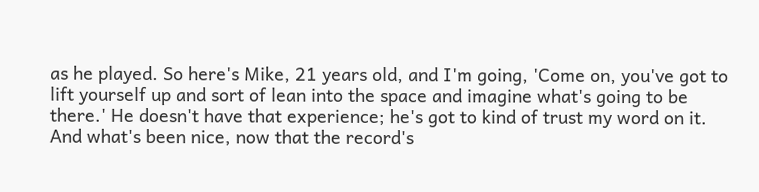as he played. So here's Mike, 21 years old, and I'm going, 'Come on, you've got to lift yourself up and sort of lean into the space and imagine what's going to be there.' He doesn't have that experience; he's got to kind of trust my word on it. And what's been nice, now that the record's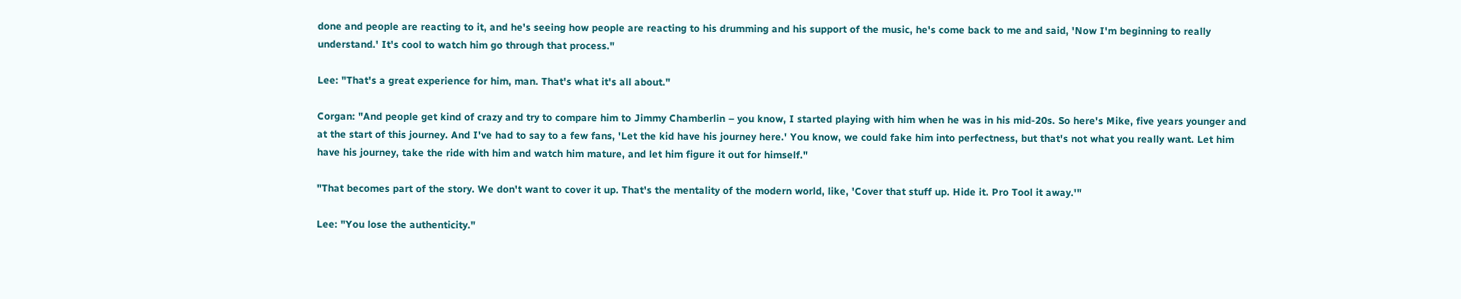done and people are reacting to it, and he's seeing how people are reacting to his drumming and his support of the music, he's come back to me and said, 'Now I'm beginning to really understand.' It's cool to watch him go through that process."

Lee: "That's a great experience for him, man. That's what it's all about."

Corgan: "And people get kind of crazy and try to compare him to Jimmy Chamberlin – you know, I started playing with him when he was in his mid-20s. So here's Mike, five years younger and at the start of this journey. And I've had to say to a few fans, 'Let the kid have his journey here.' You know, we could fake him into perfectness, but that's not what you really want. Let him have his journey, take the ride with him and watch him mature, and let him figure it out for himself."

"That becomes part of the story. We don't want to cover it up. That's the mentality of the modern world, like, 'Cover that stuff up. Hide it. Pro Tool it away.'"

Lee: "You lose the authenticity."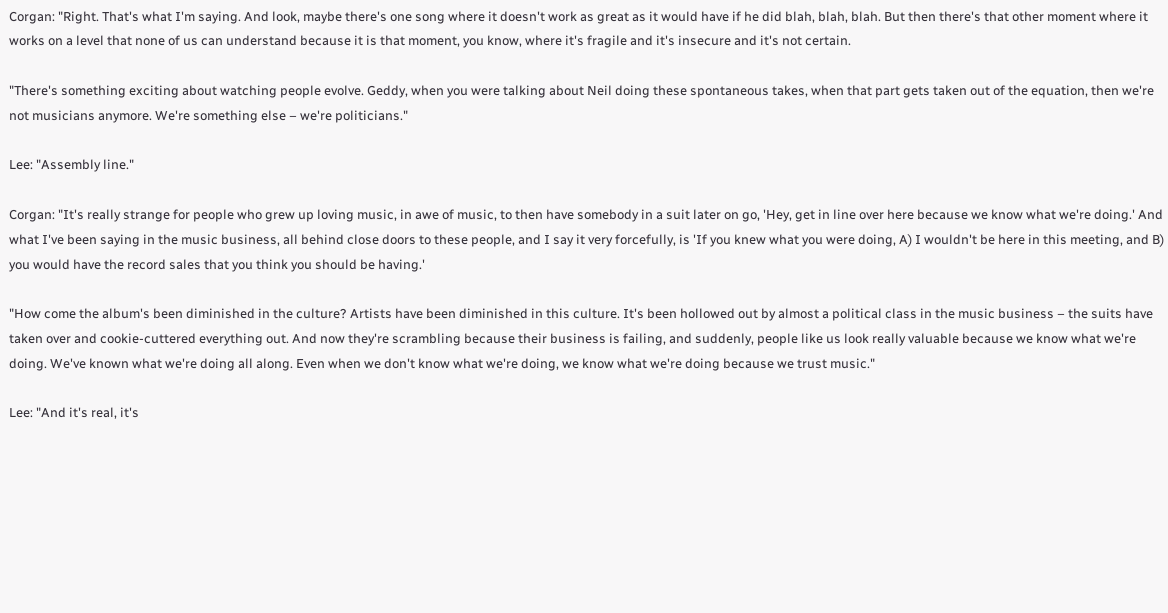Corgan: "Right. That's what I'm saying. And look, maybe there's one song where it doesn't work as great as it would have if he did blah, blah, blah. But then there's that other moment where it works on a level that none of us can understand because it is that moment, you know, where it's fragile and it's insecure and it's not certain.

"There's something exciting about watching people evolve. Geddy, when you were talking about Neil doing these spontaneous takes, when that part gets taken out of the equation, then we're not musicians anymore. We're something else – we're politicians."

Lee: "Assembly line."

Corgan: "It's really strange for people who grew up loving music, in awe of music, to then have somebody in a suit later on go, 'Hey, get in line over here because we know what we're doing.' And what I've been saying in the music business, all behind close doors to these people, and I say it very forcefully, is 'If you knew what you were doing, A) I wouldn't be here in this meeting, and B) you would have the record sales that you think you should be having.'

"How come the album's been diminished in the culture? Artists have been diminished in this culture. It's been hollowed out by almost a political class in the music business – the suits have taken over and cookie-cuttered everything out. And now they're scrambling because their business is failing, and suddenly, people like us look really valuable because we know what we're doing. We've known what we're doing all along. Even when we don't know what we're doing, we know what we're doing because we trust music."

Lee: "And it's real, it's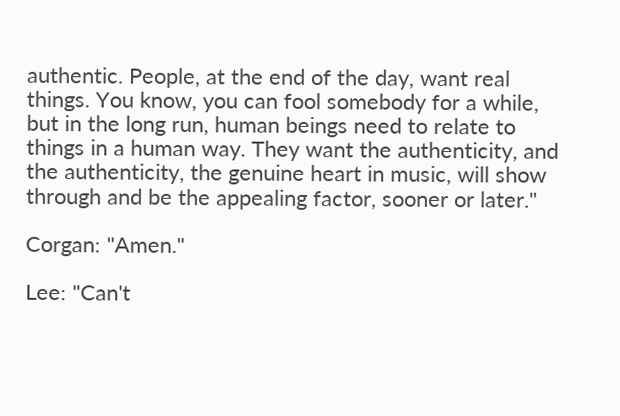authentic. People, at the end of the day, want real things. You know, you can fool somebody for a while, but in the long run, human beings need to relate to things in a human way. They want the authenticity, and the authenticity, the genuine heart in music, will show through and be the appealing factor, sooner or later."

Corgan: "Amen."

Lee: "Can't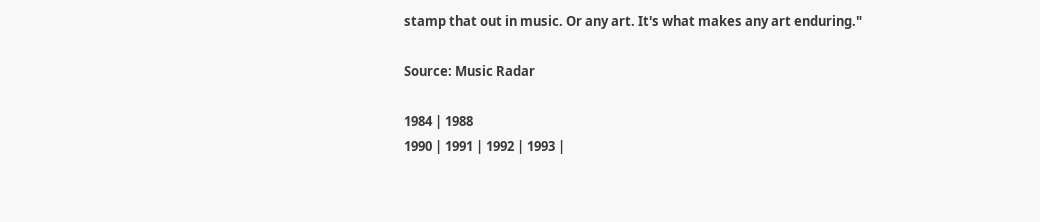stamp that out in music. Or any art. It's what makes any art enduring."

Source: Music Radar

1984 | 1988
1990 | 1991 | 1992 | 1993 |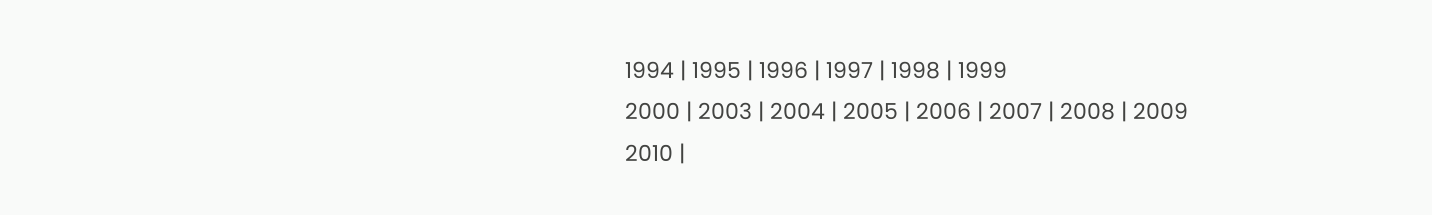1994 | 1995 | 1996 | 1997 | 1998 | 1999
2000 | 2003 | 2004 | 2005 | 2006 | 2007 | 2008 | 2009
2010 |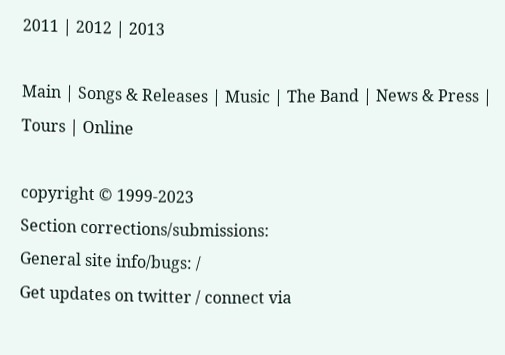2011 | 2012 | 2013

Main | Songs & Releases | Music | The Band | News & Press | Tours | Online

copyright © 1999-2023
Section corrections/submissions:
General site info/bugs: /
Get updates on twitter / connect via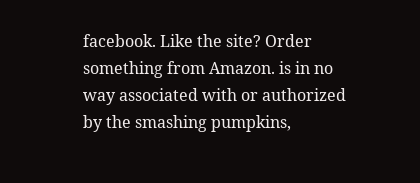facebook. Like the site? Order something from Amazon. is in no way associated with or authorized by the smashing pumpkins,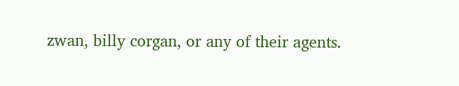zwan, billy corgan, or any of their agents.